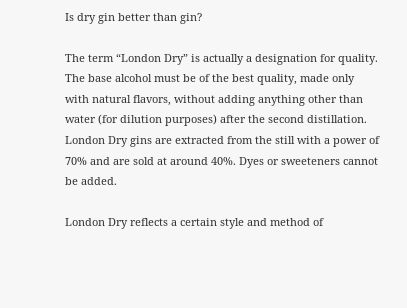Is dry gin better than gin?

The term “London Dry” is actually a designation for quality. The base alcohol must be of the best quality, made only with natural flavors, without adding anything other than water (for dilution purposes) after the second distillation. London Dry gins are extracted from the still with a power of 70% and are sold at around 40%. Dyes or sweeteners cannot be added.

London Dry reflects a certain style and method of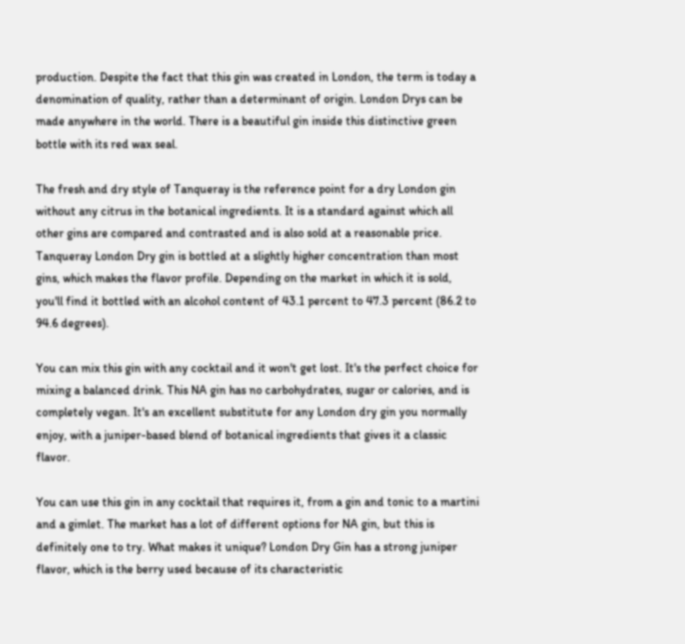production. Despite the fact that this gin was created in London, the term is today a denomination of quality, rather than a determinant of origin. London Drys can be made anywhere in the world. There is a beautiful gin inside this distinctive green bottle with its red wax seal.

The fresh and dry style of Tanqueray is the reference point for a dry London gin without any citrus in the botanical ingredients. It is a standard against which all other gins are compared and contrasted and is also sold at a reasonable price. Tanqueray London Dry gin is bottled at a slightly higher concentration than most gins, which makes the flavor profile. Depending on the market in which it is sold, you'll find it bottled with an alcohol content of 43.1 percent to 47.3 percent (86.2 to 94.6 degrees).

You can mix this gin with any cocktail and it won't get lost. It's the perfect choice for mixing a balanced drink. This NA gin has no carbohydrates, sugar or calories, and is completely vegan. It's an excellent substitute for any London dry gin you normally enjoy, with a juniper-based blend of botanical ingredients that gives it a classic flavor.

You can use this gin in any cocktail that requires it, from a gin and tonic to a martini and a gimlet. The market has a lot of different options for NA gin, but this is definitely one to try. What makes it unique? London Dry Gin has a strong juniper flavor, which is the berry used because of its characteristic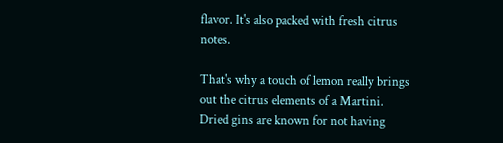flavor. It's also packed with fresh citrus notes.

That's why a touch of lemon really brings out the citrus elements of a Martini. Dried gins are known for not having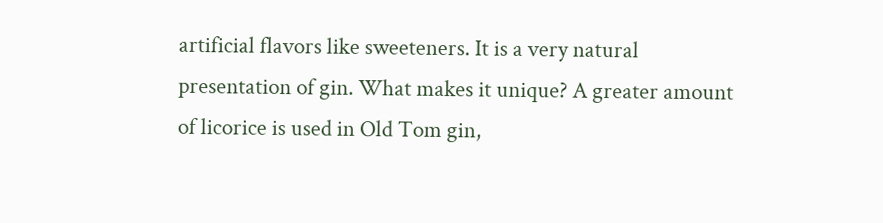artificial flavors like sweeteners. It is a very natural presentation of gin. What makes it unique? A greater amount of licorice is used in Old Tom gin,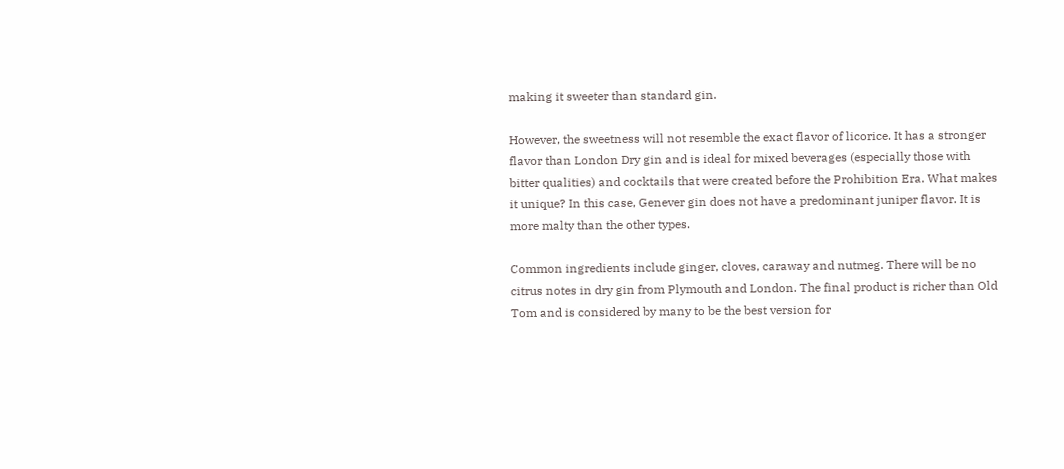making it sweeter than standard gin.

However, the sweetness will not resemble the exact flavor of licorice. It has a stronger flavor than London Dry gin and is ideal for mixed beverages (especially those with bitter qualities) and cocktails that were created before the Prohibition Era. What makes it unique? In this case, Genever gin does not have a predominant juniper flavor. It is more malty than the other types.

Common ingredients include ginger, cloves, caraway and nutmeg. There will be no citrus notes in dry gin from Plymouth and London. The final product is richer than Old Tom and is considered by many to be the best version for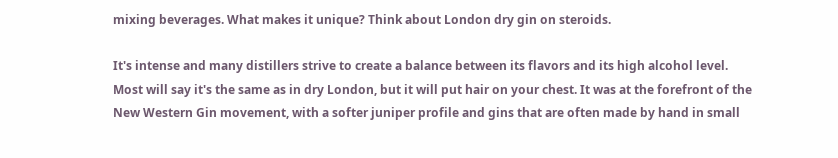mixing beverages. What makes it unique? Think about London dry gin on steroids.

It's intense and many distillers strive to create a balance between its flavors and its high alcohol level. Most will say it's the same as in dry London, but it will put hair on your chest. It was at the forefront of the New Western Gin movement, with a softer juniper profile and gins that are often made by hand in small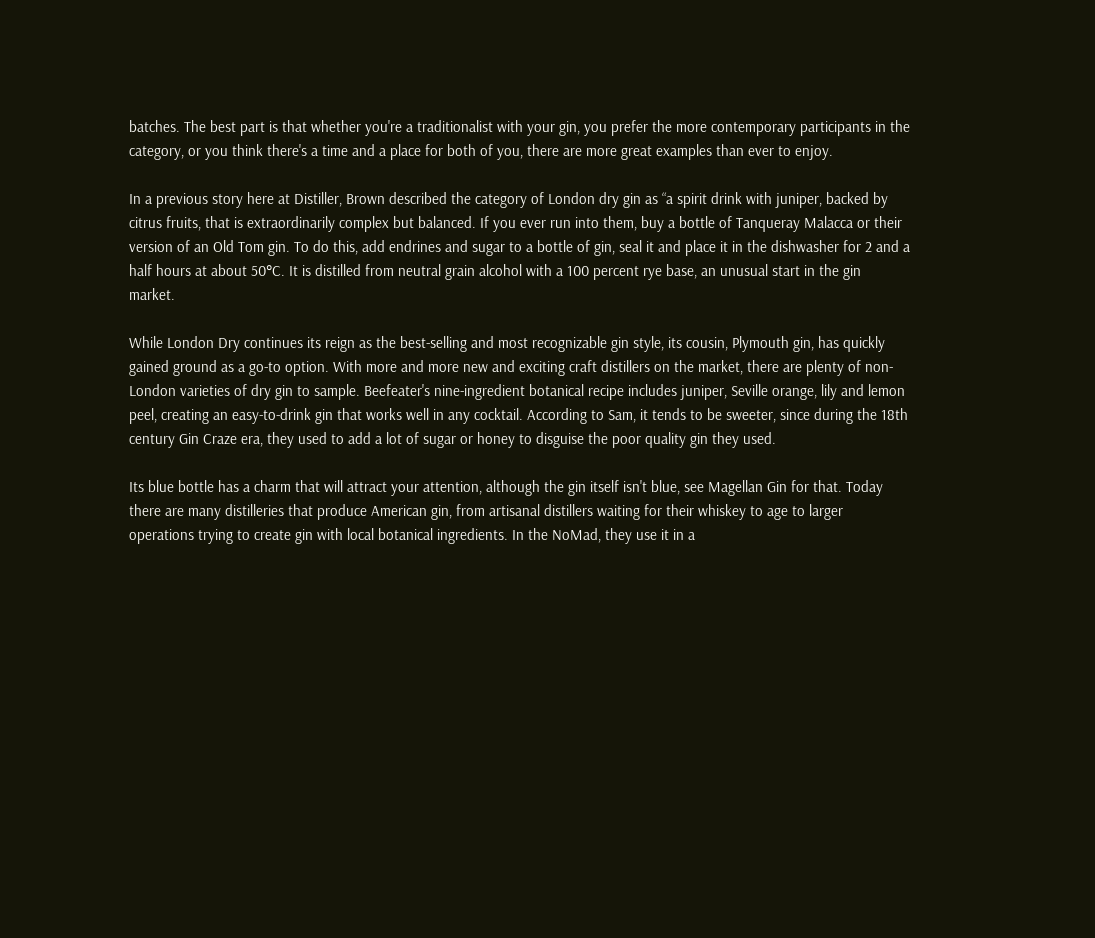batches. The best part is that whether you're a traditionalist with your gin, you prefer the more contemporary participants in the category, or you think there's a time and a place for both of you, there are more great examples than ever to enjoy.

In a previous story here at Distiller, Brown described the category of London dry gin as “a spirit drink with juniper, backed by citrus fruits, that is extraordinarily complex but balanced. If you ever run into them, buy a bottle of Tanqueray Malacca or their version of an Old Tom gin. To do this, add endrines and sugar to a bottle of gin, seal it and place it in the dishwasher for 2 and a half hours at about 50°C. It is distilled from neutral grain alcohol with a 100 percent rye base, an unusual start in the gin market.

While London Dry continues its reign as the best-selling and most recognizable gin style, its cousin, Plymouth gin, has quickly gained ground as a go-to option. With more and more new and exciting craft distillers on the market, there are plenty of non-London varieties of dry gin to sample. Beefeater's nine-ingredient botanical recipe includes juniper, Seville orange, lily and lemon peel, creating an easy-to-drink gin that works well in any cocktail. According to Sam, it tends to be sweeter, since during the 18th century Gin Craze era, they used to add a lot of sugar or honey to disguise the poor quality gin they used.

Its blue bottle has a charm that will attract your attention, although the gin itself isn't blue, see Magellan Gin for that. Today there are many distilleries that produce American gin, from artisanal distillers waiting for their whiskey to age to larger operations trying to create gin with local botanical ingredients. In the NoMad, they use it in a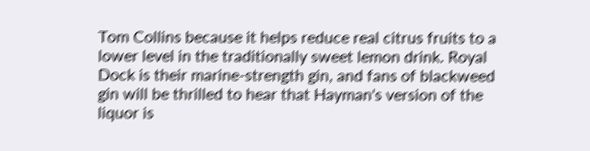Tom Collins because it helps reduce real citrus fruits to a lower level in the traditionally sweet lemon drink. Royal Dock is their marine-strength gin, and fans of blackweed gin will be thrilled to hear that Hayman's version of the liquor is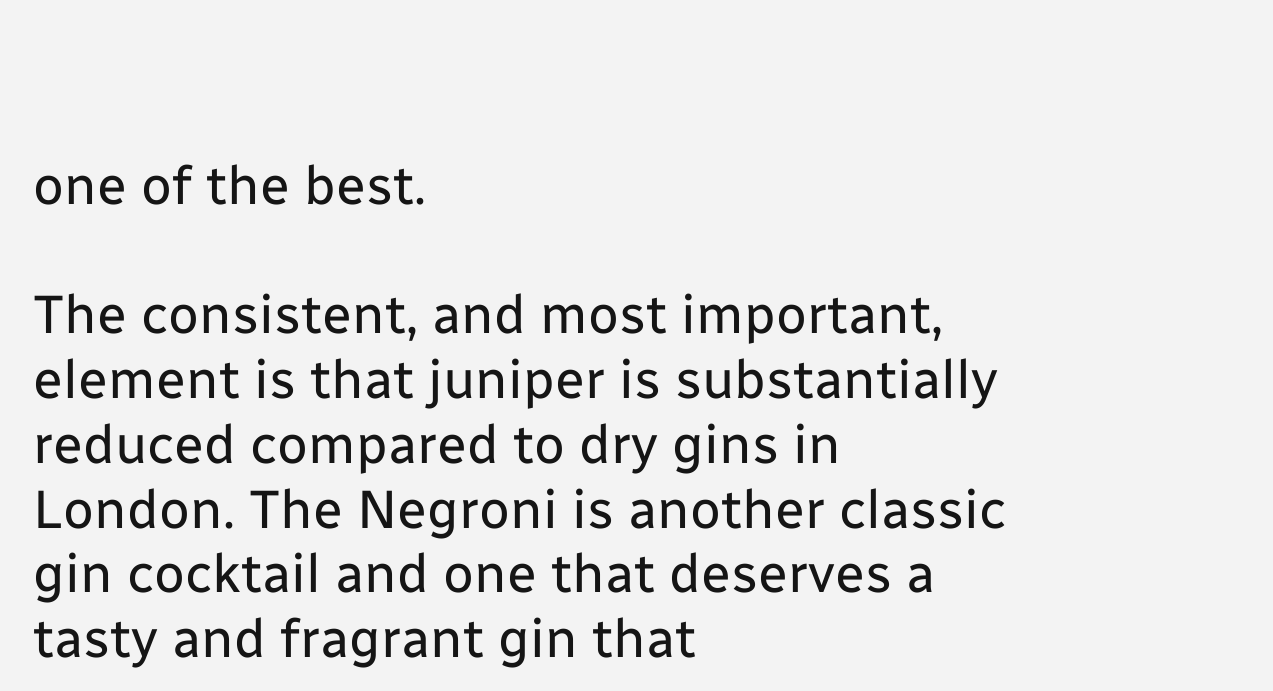one of the best.

The consistent, and most important, element is that juniper is substantially reduced compared to dry gins in London. The Negroni is another classic gin cocktail and one that deserves a tasty and fragrant gin that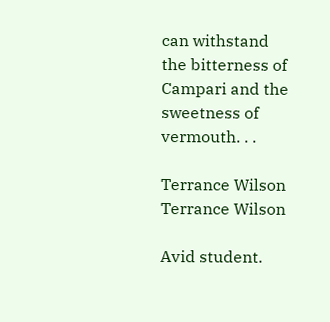can withstand the bitterness of Campari and the sweetness of vermouth. . .

Terrance Wilson
Terrance Wilson

Avid student.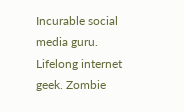Incurable social media guru. Lifelong internet geek. Zombie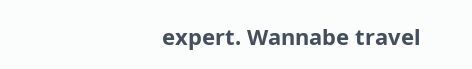expert. Wannabe travel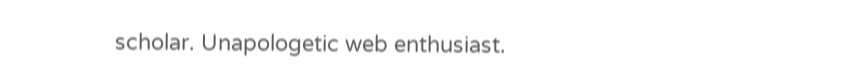scholar. Unapologetic web enthusiast.